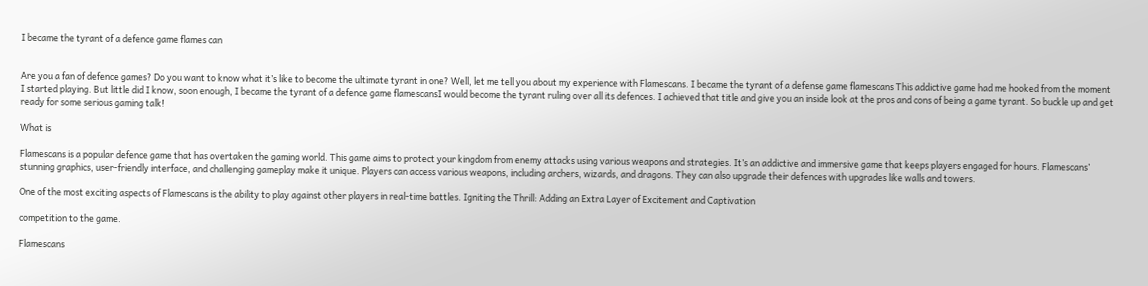I became the tyrant of a defence game flames can


Are you a fan of defence games? Do you want to know what it’s like to become the ultimate tyrant in one? Well, let me tell you about my experience with Flamescans. I became the tyrant of a defense game flamescans This addictive game had me hooked from the moment I started playing. But little did I know, soon enough, I became the tyrant of a defence game flamescansI would become the tyrant ruling over all its defences. I achieved that title and give you an inside look at the pros and cons of being a game tyrant. So buckle up and get ready for some serious gaming talk!

What is

Flamescans is a popular defence game that has overtaken the gaming world. This game aims to protect your kingdom from enemy attacks using various weapons and strategies. It’s an addictive and immersive game that keeps players engaged for hours. Flamescans’ stunning graphics, user-friendly interface, and challenging gameplay make it unique. Players can access various weapons, including archers, wizards, and dragons. They can also upgrade their defences with upgrades like walls and towers.

One of the most exciting aspects of Flamescans is the ability to play against other players in real-time battles. Igniting the Thrill: Adding an Extra Layer of Excitement and Captivation

competition to the game.

Flamescans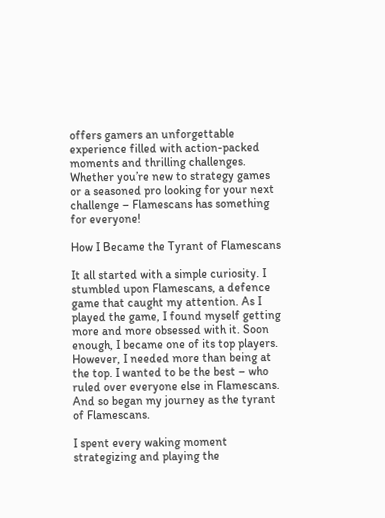offers gamers an unforgettable experience filled with action-packed moments and thrilling challenges. Whether you’re new to strategy games or a seasoned pro looking for your next challenge – Flamescans has something for everyone!

How I Became the Tyrant of Flamescans

It all started with a simple curiosity. I stumbled upon Flamescans, a defence game that caught my attention. As I played the game, I found myself getting more and more obsessed with it. Soon enough, I became one of its top players. However, I needed more than being at the top. I wanted to be the best – who ruled over everyone else in Flamescans. And so began my journey as the tyrant of Flamescans.

I spent every waking moment strategizing and playing the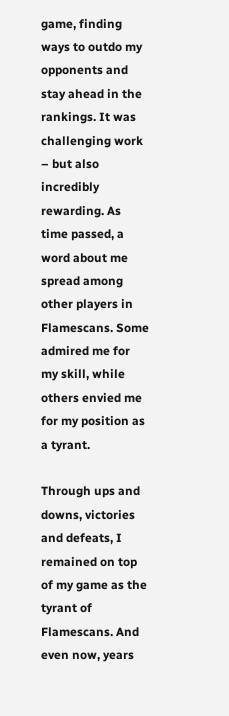game, finding ways to outdo my opponents and stay ahead in the rankings. It was challenging work – but also incredibly rewarding. As time passed, a word about me spread among other players in Flamescans. Some admired me for my skill, while others envied me for my position as a tyrant.

Through ups and downs, victories and defeats, I remained on top of my game as the tyrant of Flamescans. And even now, years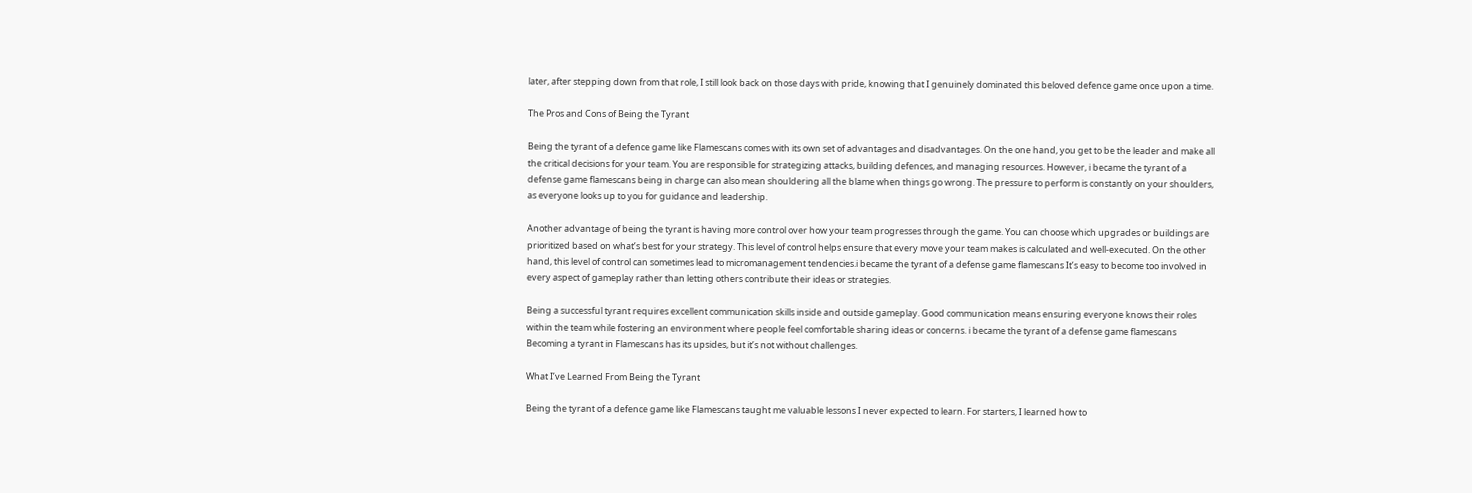later, after stepping down from that role, I still look back on those days with pride, knowing that I genuinely dominated this beloved defence game once upon a time.

The Pros and Cons of Being the Tyrant

Being the tyrant of a defence game like Flamescans comes with its own set of advantages and disadvantages. On the one hand, you get to be the leader and make all the critical decisions for your team. You are responsible for strategizing attacks, building defences, and managing resources. However, i became the tyrant of a defense game flamescans being in charge can also mean shouldering all the blame when things go wrong. The pressure to perform is constantly on your shoulders, as everyone looks up to you for guidance and leadership.

Another advantage of being the tyrant is having more control over how your team progresses through the game. You can choose which upgrades or buildings are prioritized based on what’s best for your strategy. This level of control helps ensure that every move your team makes is calculated and well-executed. On the other hand, this level of control can sometimes lead to micromanagement tendencies.i became the tyrant of a defense game flamescans It’s easy to become too involved in every aspect of gameplay rather than letting others contribute their ideas or strategies.

Being a successful tyrant requires excellent communication skills inside and outside gameplay. Good communication means ensuring everyone knows their roles within the team while fostering an environment where people feel comfortable sharing ideas or concerns. i became the tyrant of a defense game flamescans Becoming a tyrant in Flamescans has its upsides, but it’s not without challenges.

What I’ve Learned From Being the Tyrant

Being the tyrant of a defence game like Flamescans taught me valuable lessons I never expected to learn. For starters, I learned how to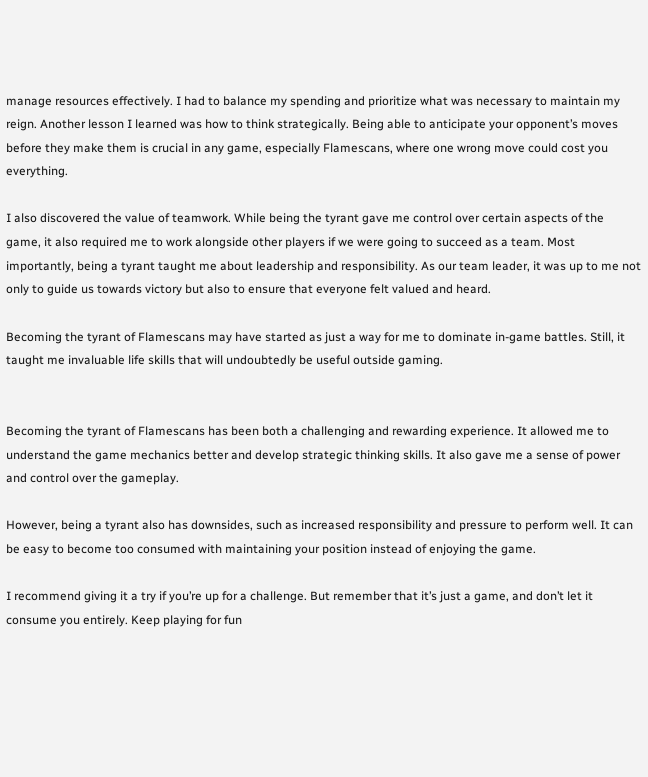manage resources effectively. I had to balance my spending and prioritize what was necessary to maintain my reign. Another lesson I learned was how to think strategically. Being able to anticipate your opponent’s moves before they make them is crucial in any game, especially Flamescans, where one wrong move could cost you everything.

I also discovered the value of teamwork. While being the tyrant gave me control over certain aspects of the game, it also required me to work alongside other players if we were going to succeed as a team. Most importantly, being a tyrant taught me about leadership and responsibility. As our team leader, it was up to me not only to guide us towards victory but also to ensure that everyone felt valued and heard.

Becoming the tyrant of Flamescans may have started as just a way for me to dominate in-game battles. Still, it taught me invaluable life skills that will undoubtedly be useful outside gaming.


Becoming the tyrant of Flamescans has been both a challenging and rewarding experience. It allowed me to understand the game mechanics better and develop strategic thinking skills. It also gave me a sense of power and control over the gameplay.

However, being a tyrant also has downsides, such as increased responsibility and pressure to perform well. It can be easy to become too consumed with maintaining your position instead of enjoying the game.

I recommend giving it a try if you’re up for a challenge. But remember that it’s just a game, and don’t let it consume you entirely. Keep playing for fun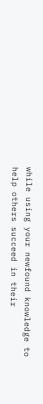while using your newfound knowledge to help others succeed in their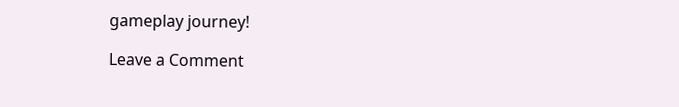gameplay journey!

Leave a Comment